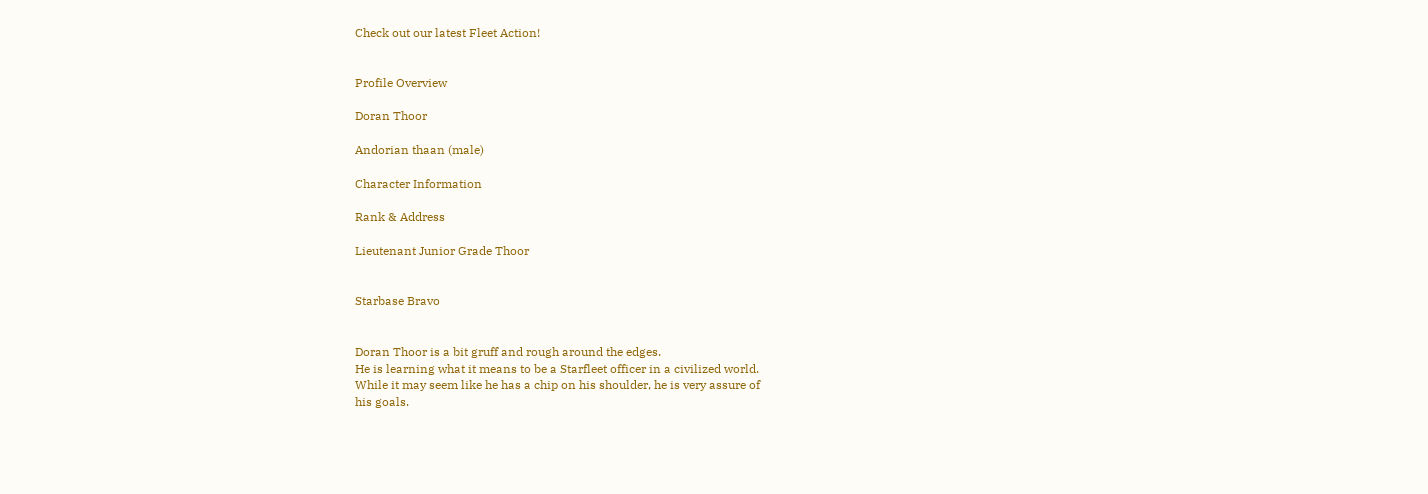Check out our latest Fleet Action!


Profile Overview

Doran Thoor

Andorian thaan (male)

Character Information

Rank & Address

Lieutenant Junior Grade Thoor


Starbase Bravo


Doran Thoor is a bit gruff and rough around the edges.
He is learning what it means to be a Starfleet officer in a civilized world.
While it may seem like he has a chip on his shoulder, he is very assure of
his goals.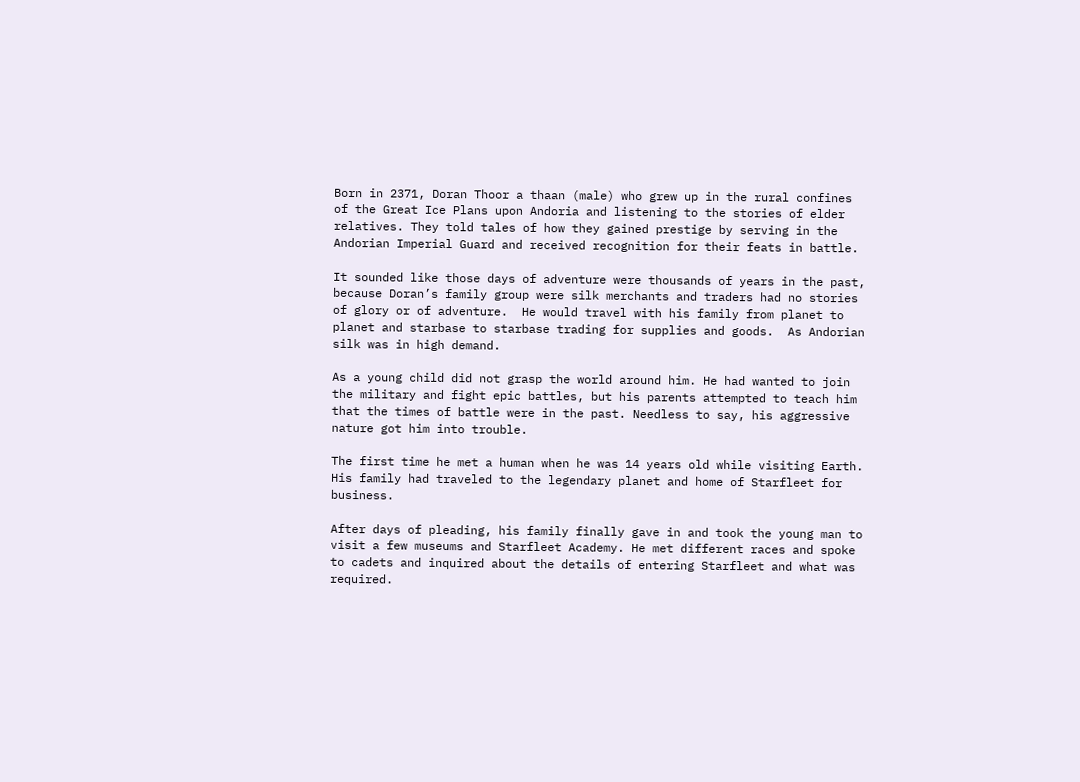Born in 2371, Doran Thoor a thaan (male) who grew up in the rural confines of the Great Ice Plans upon Andoria and listening to the stories of elder relatives. They told tales of how they gained prestige by serving in the Andorian Imperial Guard and received recognition for their feats in battle.

It sounded like those days of adventure were thousands of years in the past, because Doran’s family group were silk merchants and traders had no stories of glory or of adventure.  He would travel with his family from planet to planet and starbase to starbase trading for supplies and goods.  As Andorian silk was in high demand.

As a young child did not grasp the world around him. He had wanted to join the military and fight epic battles, but his parents attempted to teach him that the times of battle were in the past. Needless to say, his aggressive nature got him into trouble.

The first time he met a human when he was 14 years old while visiting Earth. His family had traveled to the legendary planet and home of Starfleet for business.

After days of pleading, his family finally gave in and took the young man to visit a few museums and Starfleet Academy. He met different races and spoke to cadets and inquired about the details of entering Starfleet and what was required.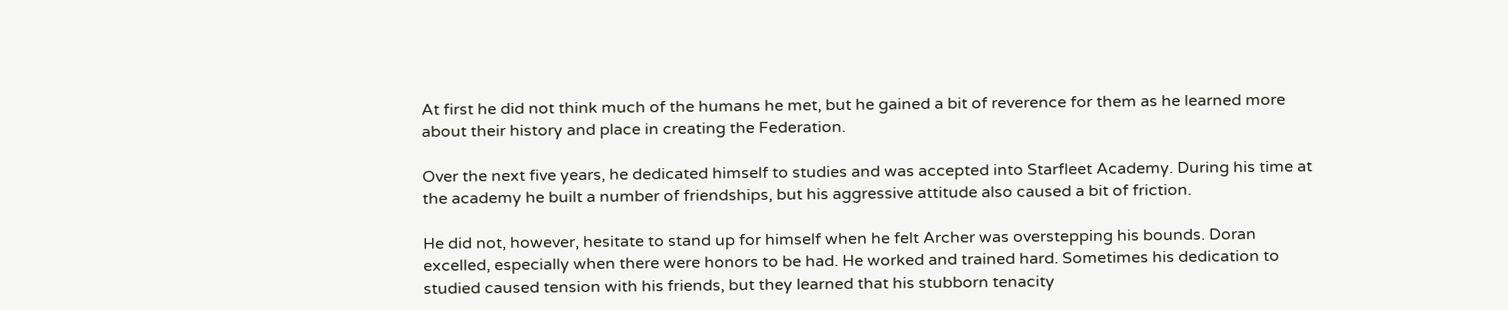At first he did not think much of the humans he met, but he gained a bit of reverence for them as he learned more about their history and place in creating the Federation.

Over the next five years, he dedicated himself to studies and was accepted into Starfleet Academy. During his time at the academy he built a number of friendships, but his aggressive attitude also caused a bit of friction.

He did not, however, hesitate to stand up for himself when he felt Archer was overstepping his bounds. Doran excelled, especially when there were honors to be had. He worked and trained hard. Sometimes his dedication to studied caused tension with his friends, but they learned that his stubborn tenacity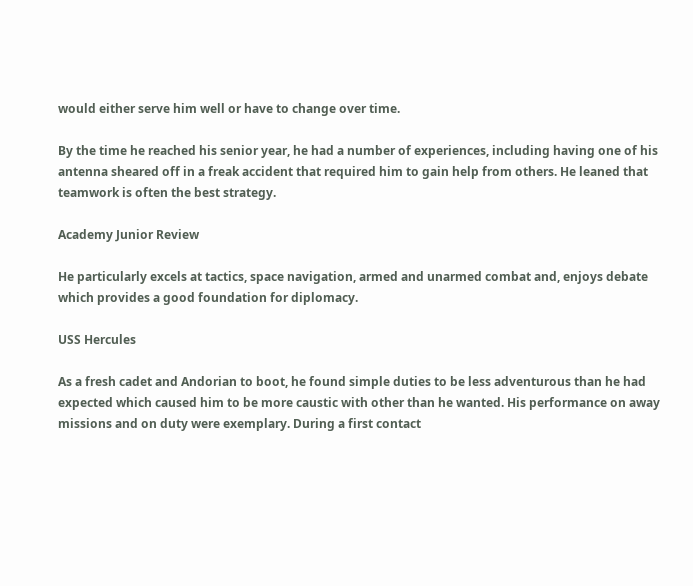would either serve him well or have to change over time.

By the time he reached his senior year, he had a number of experiences, including having one of his antenna sheared off in a freak accident that required him to gain help from others. He leaned that teamwork is often the best strategy.

Academy Junior Review

He particularly excels at tactics, space navigation, armed and unarmed combat and, enjoys debate which provides a good foundation for diplomacy.

USS Hercules

As a fresh cadet and Andorian to boot, he found simple duties to be less adventurous than he had expected which caused him to be more caustic with other than he wanted. His performance on away missions and on duty were exemplary. During a first contact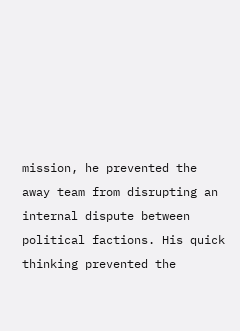mission, he prevented the away team from disrupting an internal dispute between political factions. His quick thinking prevented the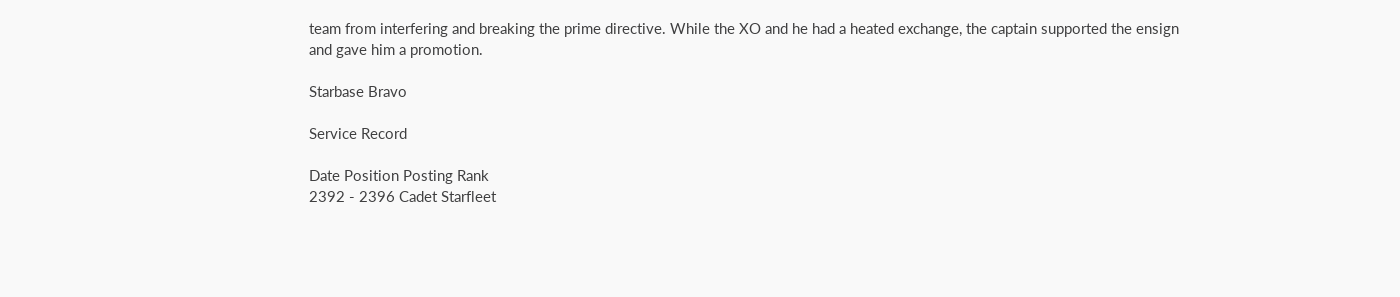team from interfering and breaking the prime directive. While the XO and he had a heated exchange, the captain supported the ensign and gave him a promotion.

Starbase Bravo

Service Record

Date Position Posting Rank
2392 - 2396 Cadet Starfleet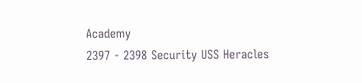Academy
2397 - 2398 Security USS Heracles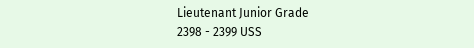Lieutenant Junior Grade
2398 - 2399 USS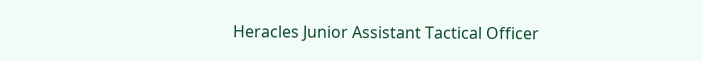Heracles Junior Assistant Tactical Officer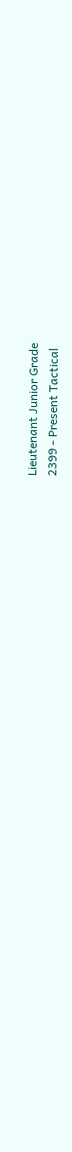Lieutenant Junior Grade
2399 - Present Tactical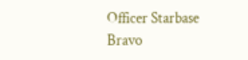Officer Starbase Bravo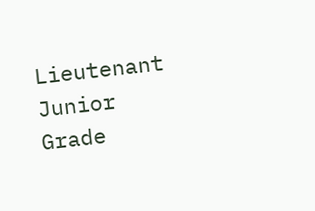Lieutenant Junior Grade